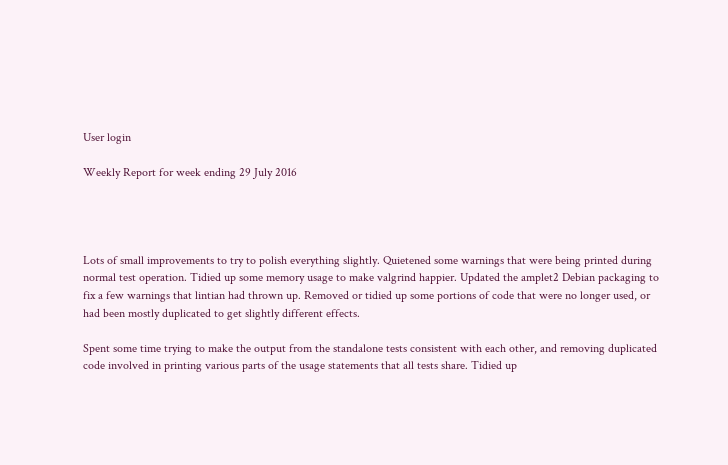User login

Weekly Report for week ending 29 July 2016




Lots of small improvements to try to polish everything slightly. Quietened some warnings that were being printed during normal test operation. Tidied up some memory usage to make valgrind happier. Updated the amplet2 Debian packaging to fix a few warnings that lintian had thrown up. Removed or tidied up some portions of code that were no longer used, or had been mostly duplicated to get slightly different effects.

Spent some time trying to make the output from the standalone tests consistent with each other, and removing duplicated code involved in printing various parts of the usage statements that all tests share. Tidied up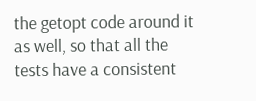the getopt code around it as well, so that all the tests have a consistent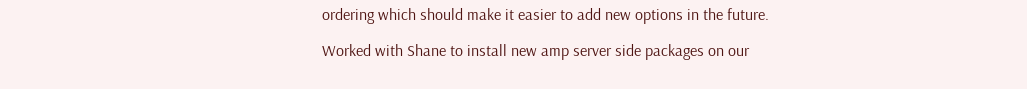ordering which should make it easier to add new options in the future.

Worked with Shane to install new amp server side packages on our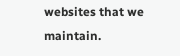websites that we maintain.